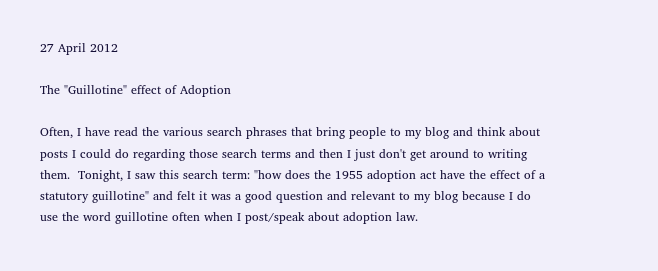27 April 2012

The "Guillotine" effect of Adoption

Often, I have read the various search phrases that bring people to my blog and think about posts I could do regarding those search terms and then I just don't get around to writing them.  Tonight, I saw this search term: "how does the 1955 adoption act have the effect of a statutory guillotine" and felt it was a good question and relevant to my blog because I do use the word guillotine often when I post/speak about adoption law.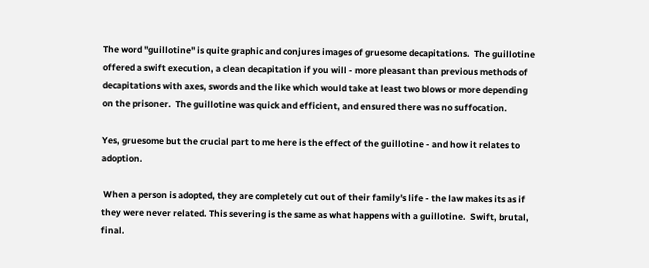The word "guillotine" is quite graphic and conjures images of gruesome decapitations.  The guillotine offered a swift execution, a clean decapitation if you will - more pleasant than previous methods of decapitations with axes, swords and the like which would take at least two blows or more depending on the prisoner.  The guillotine was quick and efficient, and ensured there was no suffocation.

Yes, gruesome but the crucial part to me here is the effect of the guillotine - and how it relates to adoption.

 When a person is adopted, they are completely cut out of their family's life - the law makes its as if they were never related. This severing is the same as what happens with a guillotine.  Swift, brutal, final.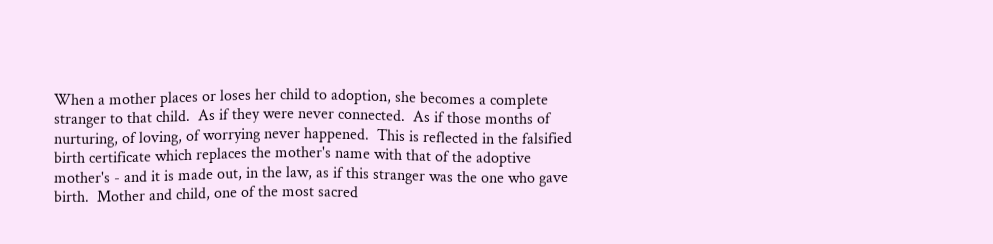When a mother places or loses her child to adoption, she becomes a complete stranger to that child.  As if they were never connected.  As if those months of nurturing, of loving, of worrying never happened.  This is reflected in the falsified birth certificate which replaces the mother's name with that of the adoptive mother's - and it is made out, in the law, as if this stranger was the one who gave birth.  Mother and child, one of the most sacred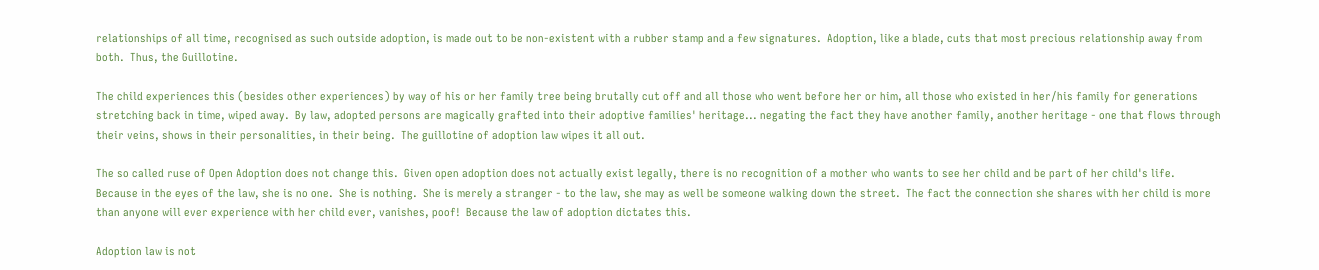relationships of all time, recognised as such outside adoption, is made out to be non-existent with a rubber stamp and a few signatures.  Adoption, like a blade, cuts that most precious relationship away from both.  Thus, the Guillotine.

The child experiences this (besides other experiences) by way of his or her family tree being brutally cut off and all those who went before her or him, all those who existed in her/his family for generations stretching back in time, wiped away.  By law, adopted persons are magically grafted into their adoptive families' heritage... negating the fact they have another family, another heritage - one that flows through their veins, shows in their personalities, in their being.  The guillotine of adoption law wipes it all out.

The so called ruse of Open Adoption does not change this.  Given open adoption does not actually exist legally, there is no recognition of a mother who wants to see her child and be part of her child's life.  Because in the eyes of the law, she is no one.  She is nothing.  She is merely a stranger - to the law, she may as well be someone walking down the street.  The fact the connection she shares with her child is more than anyone will ever experience with her child ever, vanishes, poof!  Because the law of adoption dictates this.

Adoption law is not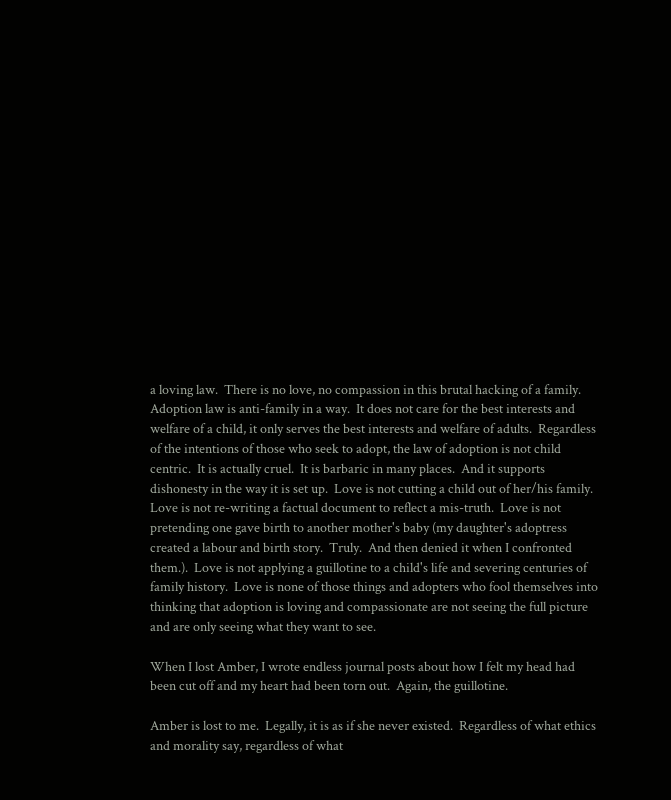a loving law.  There is no love, no compassion in this brutal hacking of a family.  Adoption law is anti-family in a way.  It does not care for the best interests and welfare of a child, it only serves the best interests and welfare of adults.  Regardless of the intentions of those who seek to adopt, the law of adoption is not child centric.  It is actually cruel.  It is barbaric in many places.  And it supports dishonesty in the way it is set up.  Love is not cutting a child out of her/his family.  Love is not re-writing a factual document to reflect a mis-truth.  Love is not pretending one gave birth to another mother's baby (my daughter's adoptress created a labour and birth story.  Truly.  And then denied it when I confronted them.).  Love is not applying a guillotine to a child's life and severing centuries of family history.  Love is none of those things and adopters who fool themselves into thinking that adoption is loving and compassionate are not seeing the full picture and are only seeing what they want to see.

When I lost Amber, I wrote endless journal posts about how I felt my head had been cut off and my heart had been torn out.  Again, the guillotine.

Amber is lost to me.  Legally, it is as if she never existed.  Regardless of what ethics and morality say, regardless of what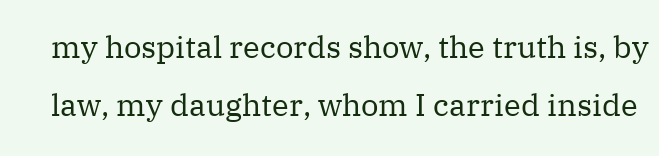my hospital records show, the truth is, by law, my daughter, whom I carried inside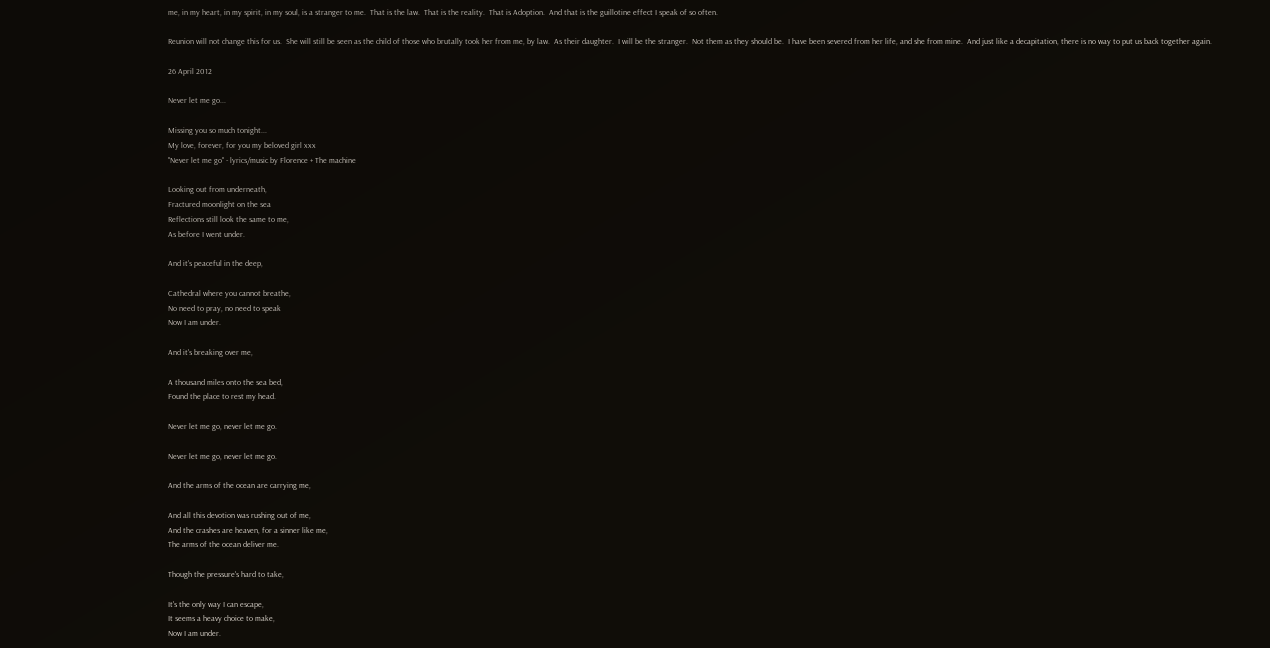me, in my heart, in my spirit, in my soul, is a stranger to me.  That is the law.  That is the reality.  That is Adoption.  And that is the guillotine effect I speak of so often.

Reunion will not change this for us.  She will still be seen as the child of those who brutally took her from me, by law.  As their daughter.  I will be the stranger.  Not them as they should be.  I have been severed from her life, and she from mine.  And just like a decapitation, there is no way to put us back together again.

26 April 2012

Never let me go...

Missing you so much tonight...
My love, forever, for you my beloved girl xxx
"Never let me go" - lyrics/music by Florence + The machine

Looking out from underneath,
Fractured moonlight on the sea
Reflections still look the same to me,
As before I went under.

And it's peaceful in the deep,

Cathedral where you cannot breathe,
No need to pray, no need to speak
Now I am under.

And it's breaking over me,

A thousand miles onto the sea bed,
Found the place to rest my head.

Never let me go, never let me go.

Never let me go, never let me go.

And the arms of the ocean are carrying me,

And all this devotion was rushing out of me,
And the crashes are heaven, for a sinner like me,
The arms of the ocean deliver me.

Though the pressure's hard to take,

It's the only way I can escape,
It seems a heavy choice to make,
Now I am under.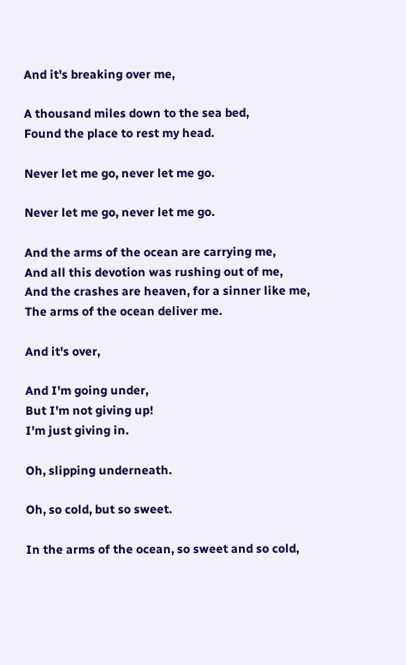And it's breaking over me,

A thousand miles down to the sea bed,
Found the place to rest my head.

Never let me go, never let me go.

Never let me go, never let me go.

And the arms of the ocean are carrying me,
And all this devotion was rushing out of me,
And the crashes are heaven, for a sinner like me,
The arms of the ocean deliver me.

And it's over,

And I'm going under,
But I'm not giving up!
I'm just giving in.

Oh, slipping underneath.

Oh, so cold, but so sweet.

In the arms of the ocean, so sweet and so cold,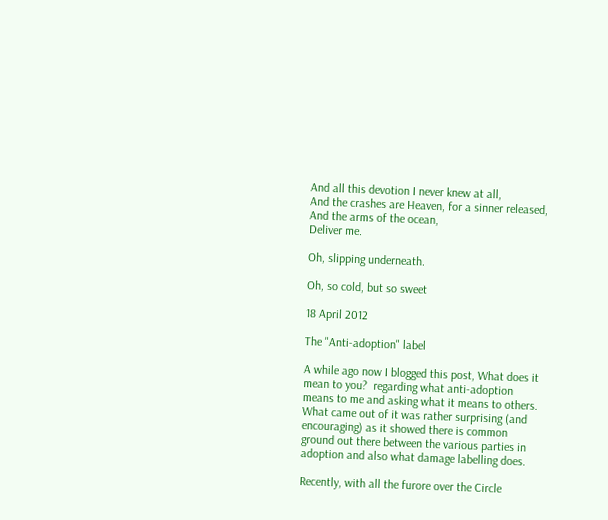And all this devotion I never knew at all,
And the crashes are Heaven, for a sinner released,
And the arms of the ocean,
Deliver me.

Oh, slipping underneath.

Oh, so cold, but so sweet

18 April 2012

The "Anti-adoption" label

A while ago now I blogged this post, What does it mean to you?  regarding what anti-adoption means to me and asking what it means to others. What came out of it was rather surprising (and encouraging) as it showed there is common ground out there between the various parties in adoption and also what damage labelling does.

Recently, with all the furore over the Circle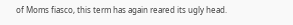of Moms fiasco, this term has again reared its ugly head.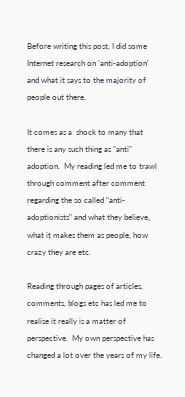Before writing this post, I did some Internet research on 'anti-adoption' and what it says to the majority of people out there.

It comes as a  shock to many that there is any such thing as "anti" adoption.  My reading led me to trawl through comment after comment regarding the so called "anti-adoptionists" and what they believe, what it makes them as people, how crazy they are etc.

Reading through pages of articles, comments, blogs etc has led me to realise it really is a matter of perspective.  My own perspective has changed a lot over the years of my life.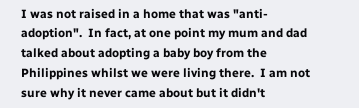I was not raised in a home that was "anti-adoption".  In fact, at one point my mum and dad talked about adopting a baby boy from the Philippines whilst we were living there.  I am not sure why it never came about but it didn't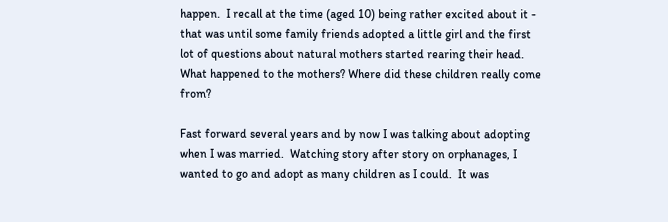happen.  I recall at the time (aged 10) being rather excited about it - that was until some family friends adopted a little girl and the first lot of questions about natural mothers started rearing their head.  What happened to the mothers? Where did these children really come from?

Fast forward several years and by now I was talking about adopting when I was married.  Watching story after story on orphanages, I wanted to go and adopt as many children as I could.  It was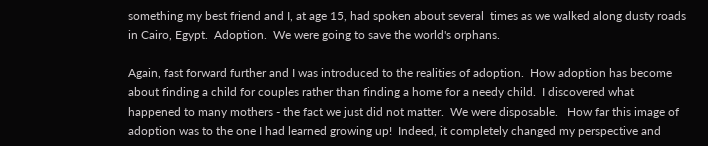something my best friend and I, at age 15, had spoken about several  times as we walked along dusty roads in Cairo, Egypt.  Adoption.  We were going to save the world's orphans.

Again, fast forward further and I was introduced to the realities of adoption.  How adoption has become about finding a child for couples rather than finding a home for a needy child.  I discovered what happened to many mothers - the fact we just did not matter.  We were disposable.   How far this image of adoption was to the one I had learned growing up!  Indeed, it completely changed my perspective and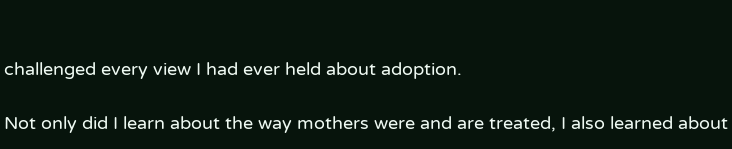challenged every view I had ever held about adoption.

Not only did I learn about the way mothers were and are treated, I also learned about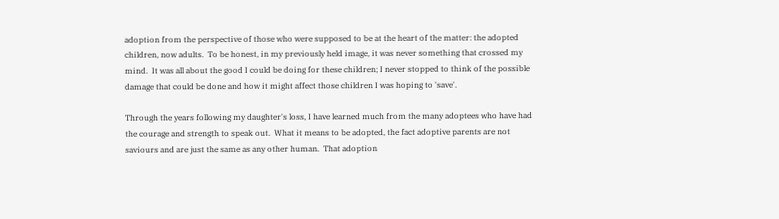adoption from the perspective of those who were supposed to be at the heart of the matter: the adopted children, now adults.  To be honest, in my previously held image, it was never something that crossed my mind.  It was all about the good I could be doing for these children; I never stopped to think of the possible damage that could be done and how it might affect those children I was hoping to 'save'.

Through the years following my daughter's loss, I have learned much from the many adoptees who have had the courage and strength to speak out.  What it means to be adopted, the fact adoptive parents are not saviours and are just the same as any other human.  That adoption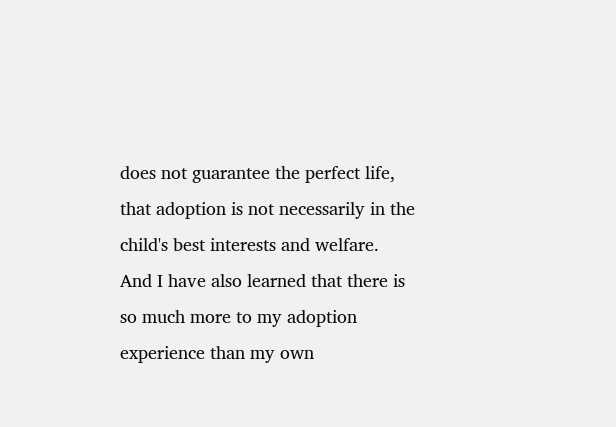does not guarantee the perfect life, that adoption is not necessarily in the child's best interests and welfare.  And I have also learned that there is so much more to my adoption experience than my own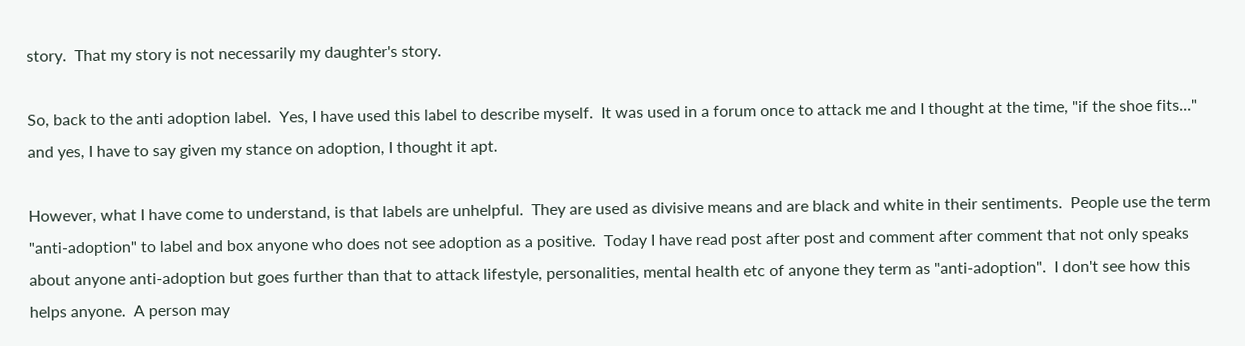story.  That my story is not necessarily my daughter's story.

So, back to the anti adoption label.  Yes, I have used this label to describe myself.  It was used in a forum once to attack me and I thought at the time, "if the shoe fits..." and yes, I have to say given my stance on adoption, I thought it apt.

However, what I have come to understand, is that labels are unhelpful.  They are used as divisive means and are black and white in their sentiments.  People use the term "anti-adoption" to label and box anyone who does not see adoption as a positive.  Today I have read post after post and comment after comment that not only speaks about anyone anti-adoption but goes further than that to attack lifestyle, personalities, mental health etc of anyone they term as "anti-adoption".  I don't see how this helps anyone.  A person may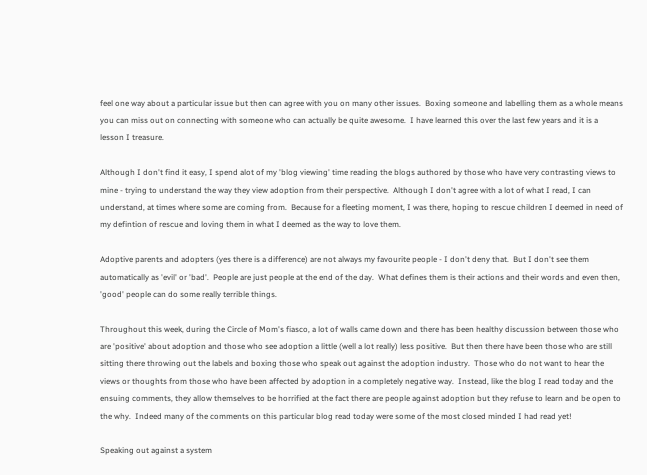feel one way about a particular issue but then can agree with you on many other issues.  Boxing someone and labelling them as a whole means you can miss out on connecting with someone who can actually be quite awesome.  I have learned this over the last few years and it is a lesson I treasure.

Although I don't find it easy, I spend alot of my 'blog viewing' time reading the blogs authored by those who have very contrasting views to mine - trying to understand the way they view adoption from their perspective.  Although I don't agree with a lot of what I read, I can understand, at times where some are coming from.  Because for a fleeting moment, I was there, hoping to rescue children I deemed in need of my defintion of rescue and loving them in what I deemed as the way to love them.

Adoptive parents and adopters (yes there is a difference) are not always my favourite people - I don't deny that.  But I don't see them automatically as 'evil' or 'bad'.  People are just people at the end of the day.  What defines them is their actions and their words and even then, 'good' people can do some really terrible things.

Throughout this week, during the Circle of Mom's fiasco, a lot of walls came down and there has been healthy discussion between those who are 'positive' about adoption and those who see adoption a little (well a lot really) less positive.  But then there have been those who are still sitting there throwing out the labels and boxing those who speak out against the adoption industry.  Those who do not want to hear the views or thoughts from those who have been affected by adoption in a completely negative way.  Instead, like the blog I read today and the ensuing comments, they allow themselves to be horrified at the fact there are people against adoption but they refuse to learn and be open to the why.  Indeed many of the comments on this particular blog read today were some of the most closed minded I had read yet!

Speaking out against a system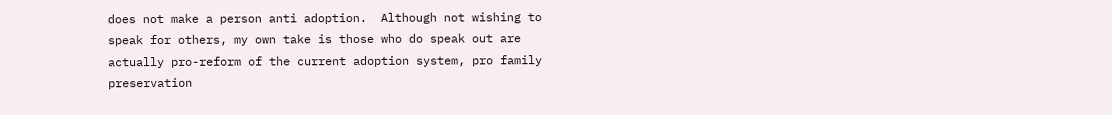does not make a person anti adoption.  Although not wishing to speak for others, my own take is those who do speak out are actually pro-reform of the current adoption system, pro family preservation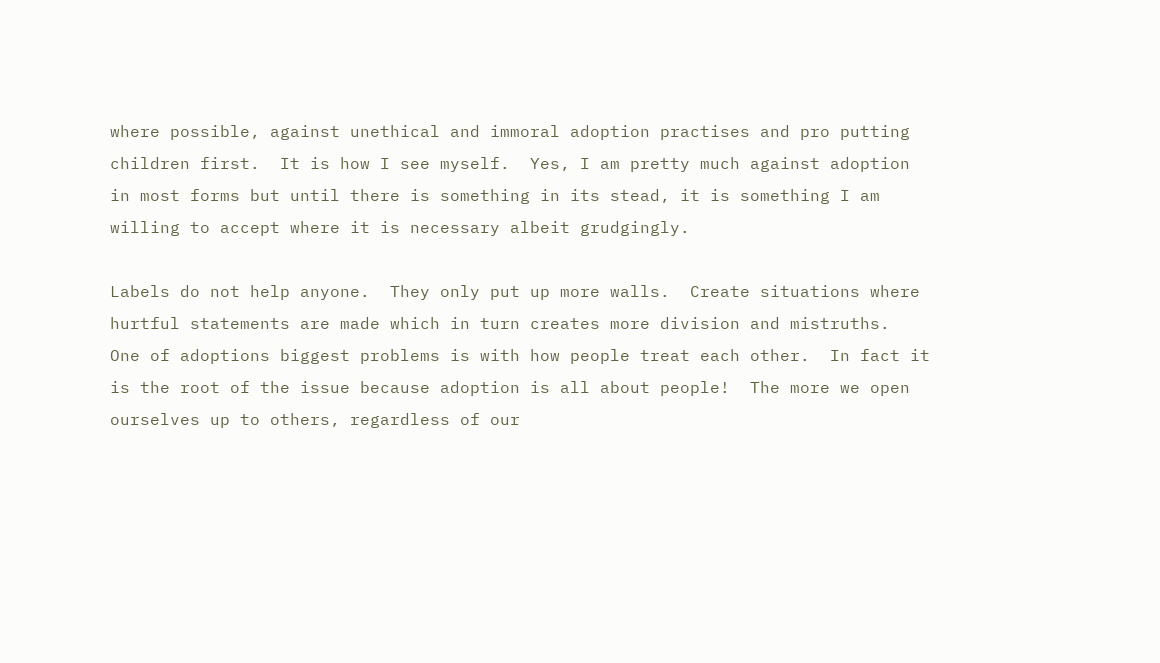where possible, against unethical and immoral adoption practises and pro putting children first.  It is how I see myself.  Yes, I am pretty much against adoption in most forms but until there is something in its stead, it is something I am willing to accept where it is necessary albeit grudgingly.

Labels do not help anyone.  They only put up more walls.  Create situations where hurtful statements are made which in turn creates more division and mistruths.  One of adoptions biggest problems is with how people treat each other.  In fact it is the root of the issue because adoption is all about people!  The more we open ourselves up to others, regardless of our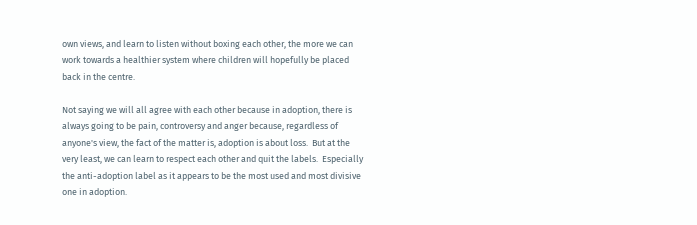own views, and learn to listen without boxing each other, the more we can work towards a healthier system where children will hopefully be placed back in the centre.

Not saying we will all agree with each other because in adoption, there is always going to be pain, controversy and anger because, regardless of anyone's view, the fact of the matter is, adoption is about loss.  But at the very least, we can learn to respect each other and quit the labels.  Especially the anti-adoption label as it appears to be the most used and most divisive one in adoption.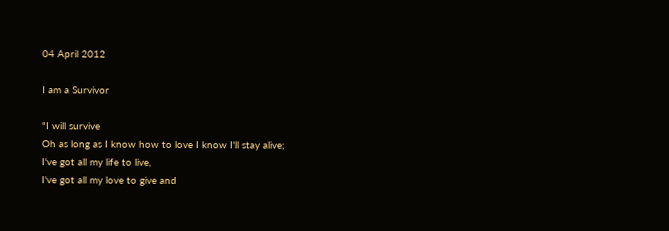04 April 2012

I am a Survivor

"I will survive
Oh as long as I know how to love I know I'll stay alive;
I've got all my life to live,
I've got all my love to give and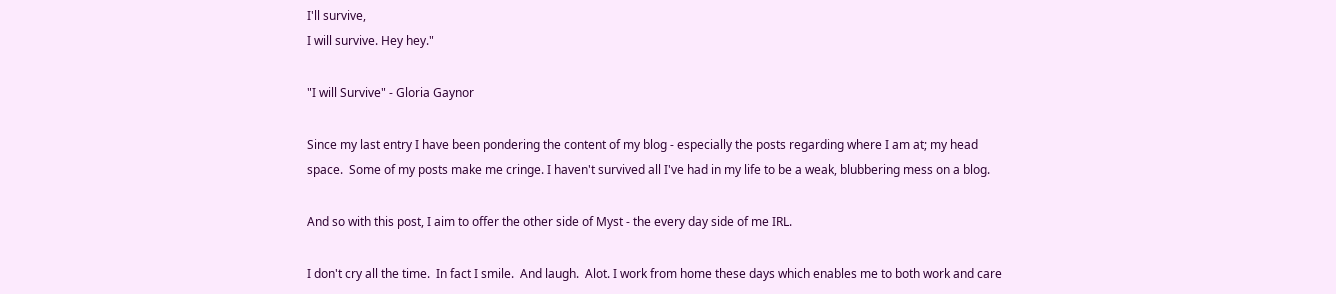I'll survive,
I will survive. Hey hey."

"I will Survive" - Gloria Gaynor

Since my last entry I have been pondering the content of my blog - especially the posts regarding where I am at; my head space.  Some of my posts make me cringe. I haven't survived all I've had in my life to be a weak, blubbering mess on a blog.

And so with this post, I aim to offer the other side of Myst - the every day side of me IRL.

I don't cry all the time.  In fact I smile.  And laugh.  Alot. I work from home these days which enables me to both work and care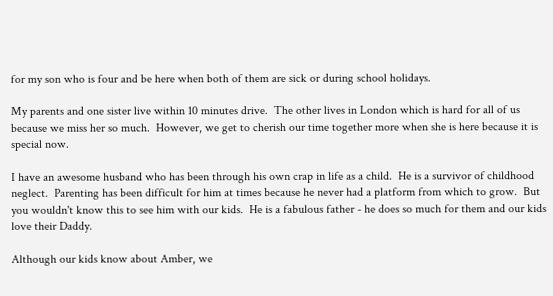for my son who is four and be here when both of them are sick or during school holidays.

My parents and one sister live within 10 minutes drive.  The other lives in London which is hard for all of us because we miss her so much.  However, we get to cherish our time together more when she is here because it is special now.

I have an awesome husband who has been through his own crap in life as a child.  He is a survivor of childhood neglect.  Parenting has been difficult for him at times because he never had a platform from which to grow.  But you wouldn't know this to see him with our kids.  He is a fabulous father - he does so much for them and our kids love their Daddy.

Although our kids know about Amber, we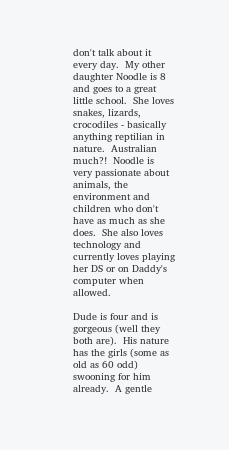don't talk about it every day.  My other daughter Noodle is 8 and goes to a great little school.  She loves snakes, lizards, crocodiles - basically anything reptilian in nature.  Australian much?!  Noodle is very passionate about animals, the environment and children who don't have as much as she does.  She also loves technology and currently loves playing her DS or on Daddy's computer when allowed.

Dude is four and is gorgeous (well they both are).  His nature has the girls (some as old as 60 odd) swooning for him already.  A gentle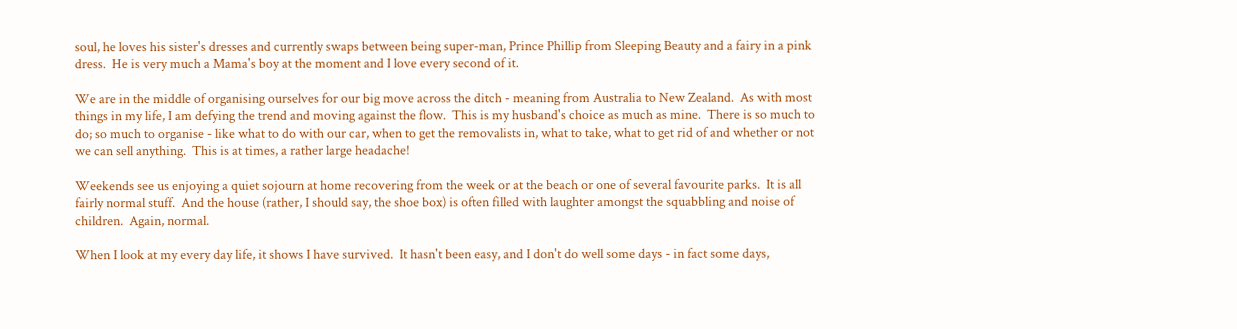soul, he loves his sister's dresses and currently swaps between being super-man, Prince Phillip from Sleeping Beauty and a fairy in a pink dress.  He is very much a Mama's boy at the moment and I love every second of it.

We are in the middle of organising ourselves for our big move across the ditch - meaning from Australia to New Zealand.  As with most things in my life, I am defying the trend and moving against the flow.  This is my husband's choice as much as mine.  There is so much to do; so much to organise - like what to do with our car, when to get the removalists in, what to take, what to get rid of and whether or not we can sell anything.  This is at times, a rather large headache!

Weekends see us enjoying a quiet sojourn at home recovering from the week or at the beach or one of several favourite parks.  It is all fairly normal stuff.  And the house (rather, I should say, the shoe box) is often filled with laughter amongst the squabbling and noise of children.  Again, normal.

When I look at my every day life, it shows I have survived.  It hasn't been easy, and I don't do well some days - in fact some days,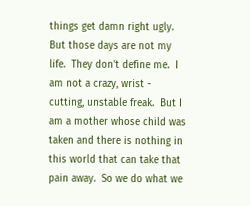things get damn right ugly.  But those days are not my life.  They don't define me.  I am not a crazy, wrist - cutting, unstable freak.  But I am a mother whose child was taken and there is nothing in this world that can take that pain away.  So we do what we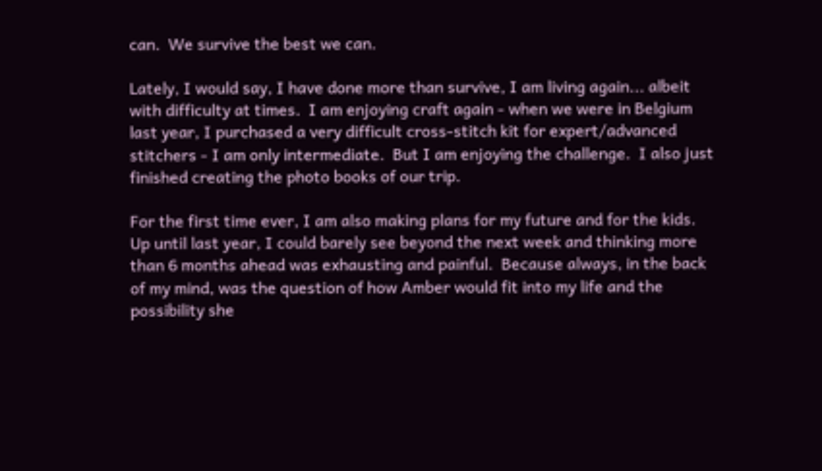can.  We survive the best we can.

Lately, I would say, I have done more than survive, I am living again... albeit with difficulty at times.  I am enjoying craft again - when we were in Belgium last year, I purchased a very difficult cross-stitch kit for expert/advanced stitchers - I am only intermediate.  But I am enjoying the challenge.  I also just finished creating the photo books of our trip.

For the first time ever, I am also making plans for my future and for the kids.  Up until last year, I could barely see beyond the next week and thinking more than 6 months ahead was exhausting and painful.  Because always, in the back of my mind, was the question of how Amber would fit into my life and the possibility she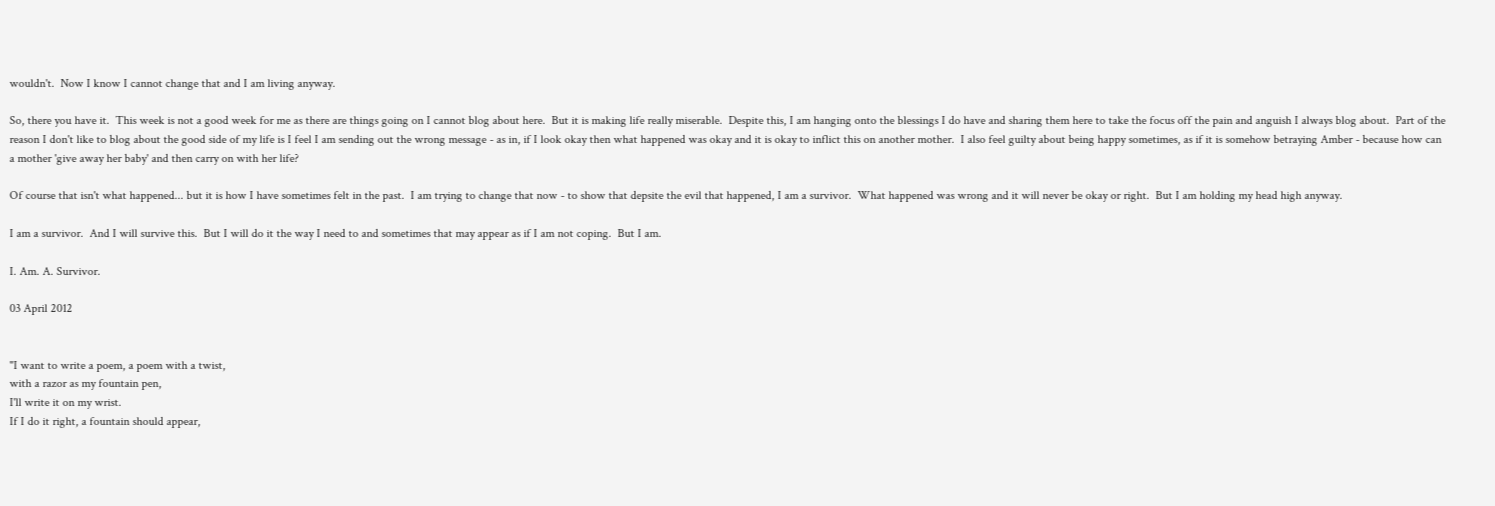wouldn't.  Now I know I cannot change that and I am living anyway.

So, there you have it.  This week is not a good week for me as there are things going on I cannot blog about here.  But it is making life really miserable.  Despite this, I am hanging onto the blessings I do have and sharing them here to take the focus off the pain and anguish I always blog about.  Part of the reason I don't like to blog about the good side of my life is I feel I am sending out the wrong message - as in, if I look okay then what happened was okay and it is okay to inflict this on another mother.  I also feel guilty about being happy sometimes, as if it is somehow betraying Amber - because how can a mother 'give away her baby' and then carry on with her life?

Of course that isn't what happened... but it is how I have sometimes felt in the past.  I am trying to change that now - to show that depsite the evil that happened, I am a survivor.  What happened was wrong and it will never be okay or right.  But I am holding my head high anyway.

I am a survivor.  And I will survive this.  But I will do it the way I need to and sometimes that may appear as if I am not coping.  But I am.

I. Am. A. Survivor.

03 April 2012


"I want to write a poem, a poem with a twist,
with a razor as my fountain pen,
I'll write it on my wrist.
If I do it right, a fountain should appear,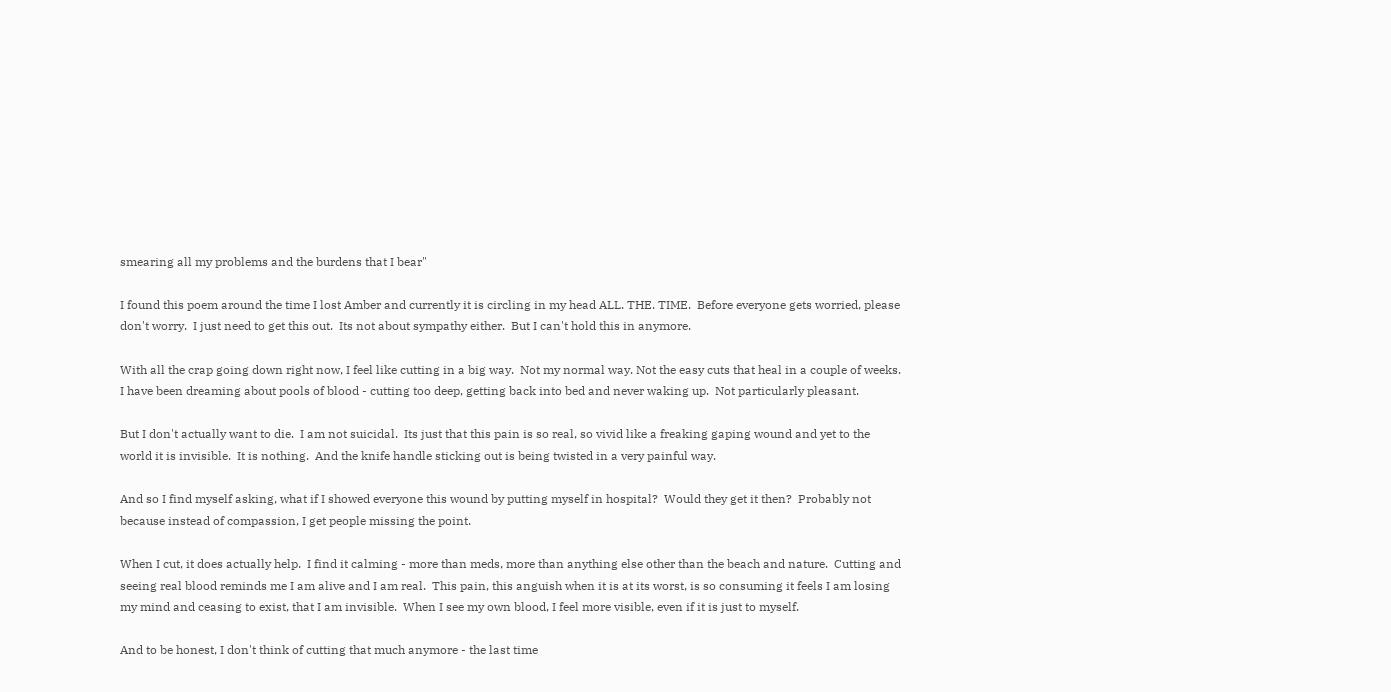smearing all my problems and the burdens that I bear"

I found this poem around the time I lost Amber and currently it is circling in my head ALL. THE. TIME.  Before everyone gets worried, please don't worry.  I just need to get this out.  Its not about sympathy either.  But I can't hold this in anymore.

With all the crap going down right now, I feel like cutting in a big way.  Not my normal way. Not the easy cuts that heal in a couple of weeks.  I have been dreaming about pools of blood - cutting too deep, getting back into bed and never waking up.  Not particularly pleasant.

But I don't actually want to die.  I am not suicidal.  Its just that this pain is so real, so vivid like a freaking gaping wound and yet to the world it is invisible.  It is nothing.  And the knife handle sticking out is being twisted in a very painful way.

And so I find myself asking, what if I showed everyone this wound by putting myself in hospital?  Would they get it then?  Probably not because instead of compassion, I get people missing the point.

When I cut, it does actually help.  I find it calming - more than meds, more than anything else other than the beach and nature.  Cutting and seeing real blood reminds me I am alive and I am real.  This pain, this anguish when it is at its worst, is so consuming it feels I am losing my mind and ceasing to exist, that I am invisible.  When I see my own blood, I feel more visible, even if it is just to myself.

And to be honest, I don't think of cutting that much anymore - the last time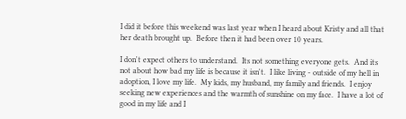I did it before this weekend was last year when I heard about Kristy and all that her death brought up.  Before then it had been over 10 years.

I don't expect others to understand.  Its not something everyone gets.  And its not about how bad my life is because it isn't.  I like living - outside of my hell in adoption, I love my life.  My kids, my husband, my family and friends.  I enjoy seeking new experiences and the warmth of sunshine on my face.  I have a lot of good in my life and I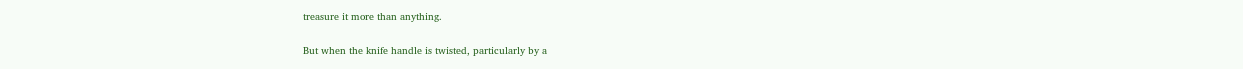treasure it more than anything.

But when the knife handle is twisted, particularly by a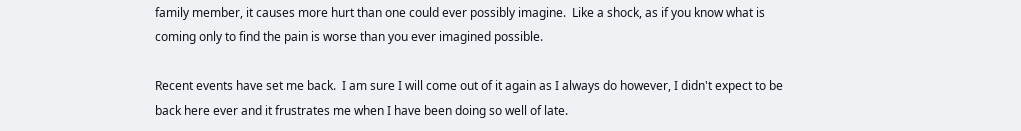family member, it causes more hurt than one could ever possibly imagine.  Like a shock, as if you know what is coming only to find the pain is worse than you ever imagined possible.

Recent events have set me back.  I am sure I will come out of it again as I always do however, I didn't expect to be back here ever and it frustrates me when I have been doing so well of late.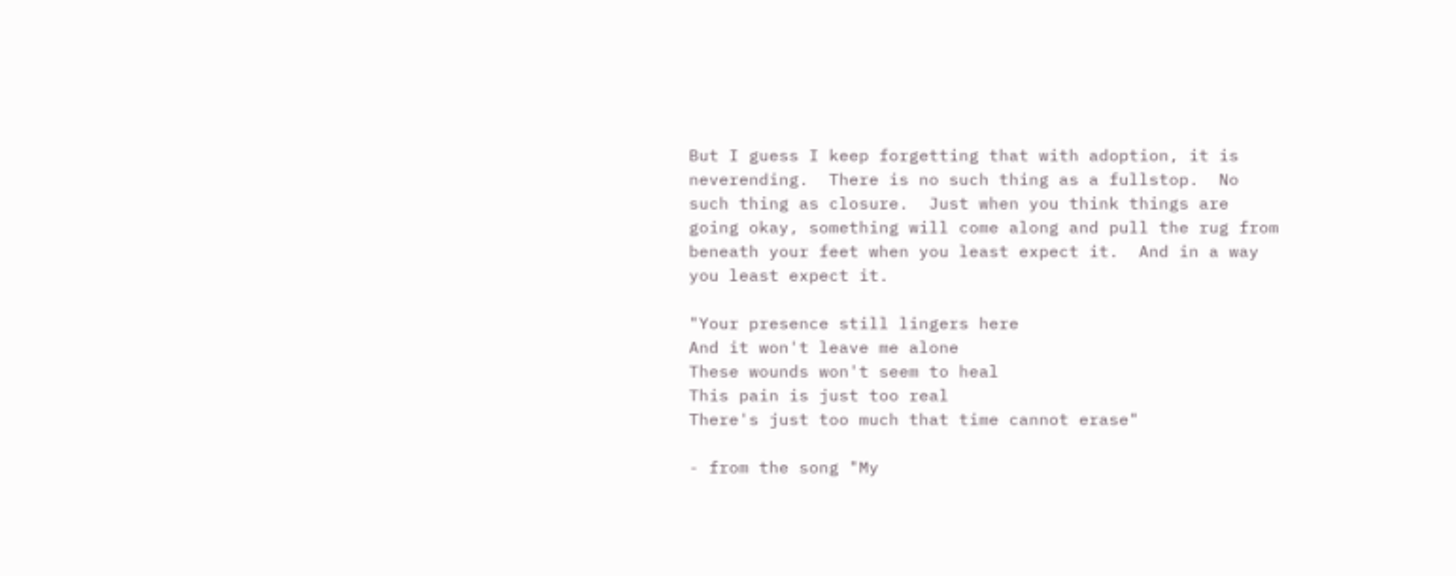But I guess I keep forgetting that with adoption, it is neverending.  There is no such thing as a fullstop.  No such thing as closure.  Just when you think things are going okay, something will come along and pull the rug from beneath your feet when you least expect it.  And in a way you least expect it.

"Your presence still lingers here
And it won't leave me alone
These wounds won't seem to heal
This pain is just too real
There's just too much that time cannot erase"

- from the song "My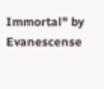Immortal" by Evanescense